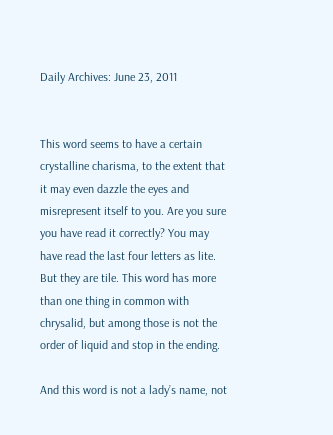Daily Archives: June 23, 2011


This word seems to have a certain crystalline charisma, to the extent that it may even dazzle the eyes and misrepresent itself to you. Are you sure you have read it correctly? You may have read the last four letters as lite. But they are tile. This word has more than one thing in common with chrysalid, but among those is not the order of liquid and stop in the ending.

And this word is not a lady’s name, not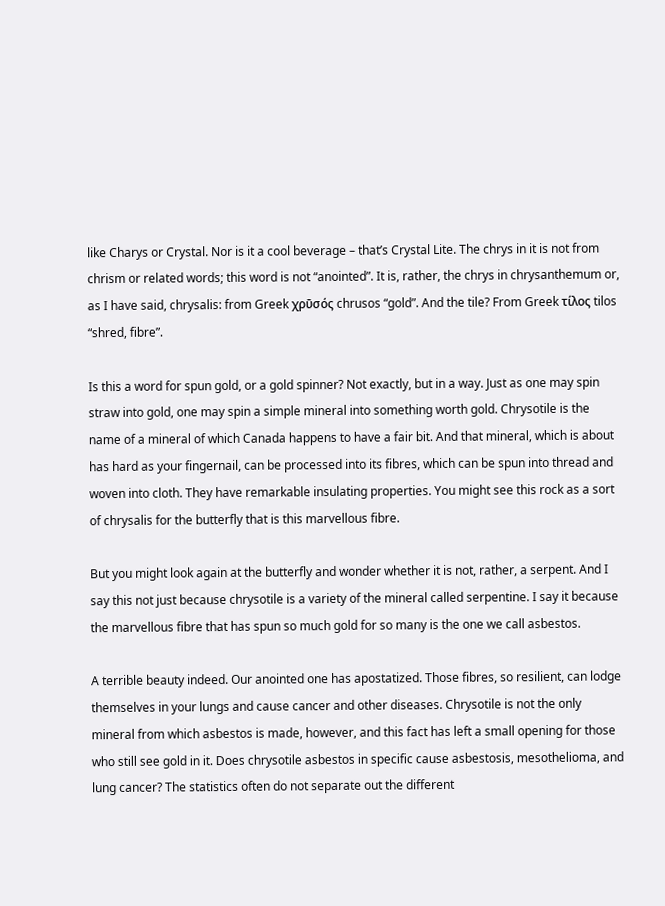like Charys or Crystal. Nor is it a cool beverage – that’s Crystal Lite. The chrys in it is not from chrism or related words; this word is not “anointed”. It is, rather, the chrys in chrysanthemum or, as I have said, chrysalis: from Greek χρῡσός chrusos “gold”. And the tile? From Greek τίλος tilos “shred, fibre”.

Is this a word for spun gold, or a gold spinner? Not exactly, but in a way. Just as one may spin straw into gold, one may spin a simple mineral into something worth gold. Chrysotile is the name of a mineral of which Canada happens to have a fair bit. And that mineral, which is about has hard as your fingernail, can be processed into its fibres, which can be spun into thread and woven into cloth. They have remarkable insulating properties. You might see this rock as a sort of chrysalis for the butterfly that is this marvellous fibre.

But you might look again at the butterfly and wonder whether it is not, rather, a serpent. And I say this not just because chrysotile is a variety of the mineral called serpentine. I say it because the marvellous fibre that has spun so much gold for so many is the one we call asbestos.

A terrible beauty indeed. Our anointed one has apostatized. Those fibres, so resilient, can lodge themselves in your lungs and cause cancer and other diseases. Chrysotile is not the only mineral from which asbestos is made, however, and this fact has left a small opening for those who still see gold in it. Does chrysotile asbestos in specific cause asbestosis, mesothelioma, and lung cancer? The statistics often do not separate out the different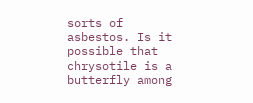sorts of asbestos. Is it possible that chrysotile is a butterfly among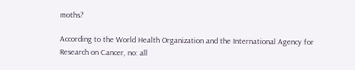moths?

According to the World Health Organization and the International Agency for Research on Cancer, no: all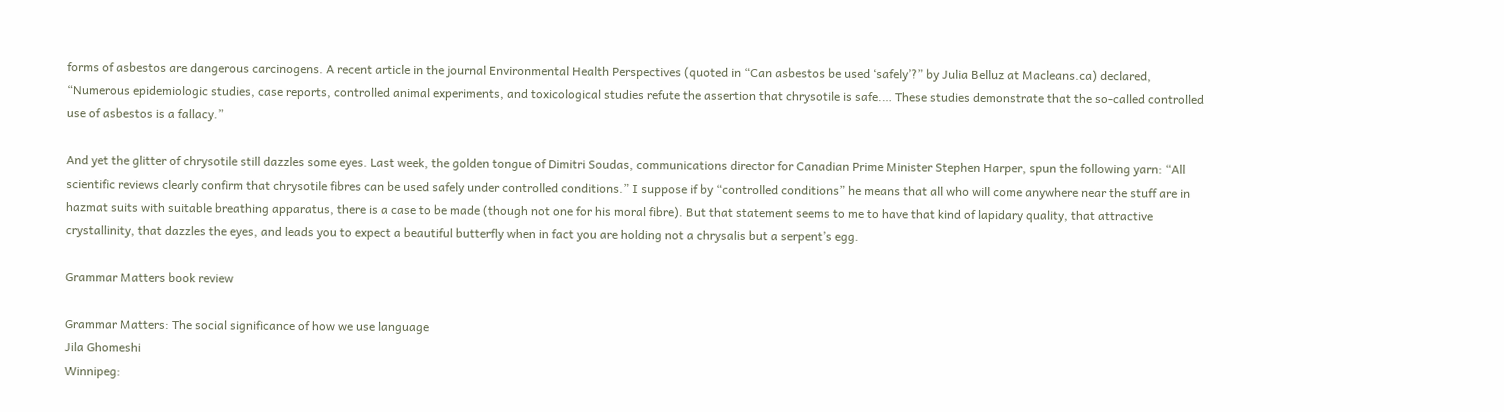forms of asbestos are dangerous carcinogens. A recent article in the journal Environmental Health Perspectives (quoted in “Can asbestos be used ‘safely’?” by Julia Belluz at Macleans.ca) declared, “Numerous epidemiologic studies, case reports, controlled animal experiments, and toxicological studies refute the assertion that chrysotile is safe.… These studies demonstrate that the so-called controlled use of asbestos is a fallacy.”

And yet the glitter of chrysotile still dazzles some eyes. Last week, the golden tongue of Dimitri Soudas, communications director for Canadian Prime Minister Stephen Harper, spun the following yarn: “All scientific reviews clearly confirm that chrysotile fibres can be used safely under controlled conditions.” I suppose if by “controlled conditions” he means that all who will come anywhere near the stuff are in hazmat suits with suitable breathing apparatus, there is a case to be made (though not one for his moral fibre). But that statement seems to me to have that kind of lapidary quality, that attractive crystallinity, that dazzles the eyes, and leads you to expect a beautiful butterfly when in fact you are holding not a chrysalis but a serpent’s egg.

Grammar Matters book review

Grammar Matters: The social significance of how we use language
Jila Ghomeshi
Winnipeg: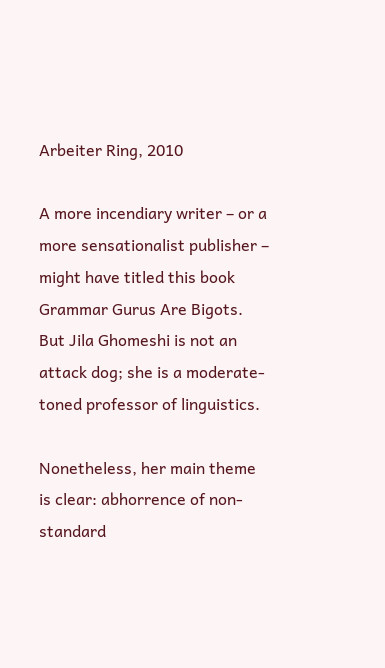Arbeiter Ring, 2010

A more incendiary writer – or a more sensationalist publisher – might have titled this book Grammar Gurus Are Bigots. But Jila Ghomeshi is not an attack dog; she is a moderate-toned professor of linguistics.

Nonetheless, her main theme is clear: abhorrence of non-standard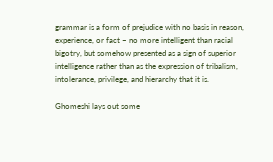grammar is a form of prejudice with no basis in reason, experience, or fact – no more intelligent than racial bigotry, but somehow presented as a sign of superior intelligence rather than as the expression of tribalism, intolerance, privilege, and hierarchy that it is.

Ghomeshi lays out some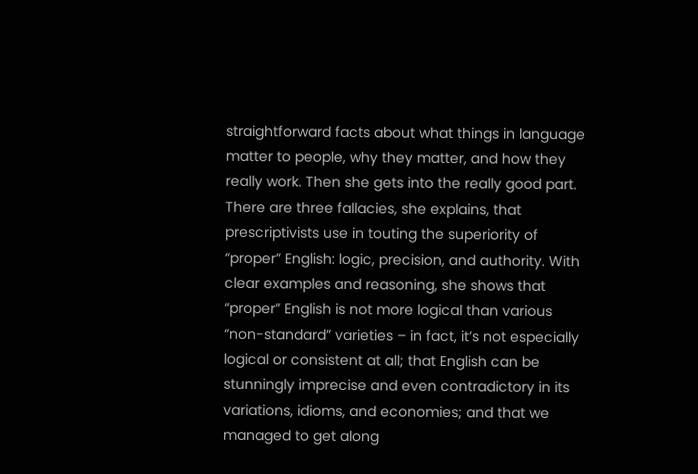straightforward facts about what things in language matter to people, why they matter, and how they really work. Then she gets into the really good part. There are three fallacies, she explains, that prescriptivists use in touting the superiority of “proper” English: logic, precision, and authority. With clear examples and reasoning, she shows that “proper” English is not more logical than various “non-standard” varieties – in fact, it’s not especially logical or consistent at all; that English can be stunningly imprecise and even contradictory in its variations, idioms, and economies; and that we managed to get along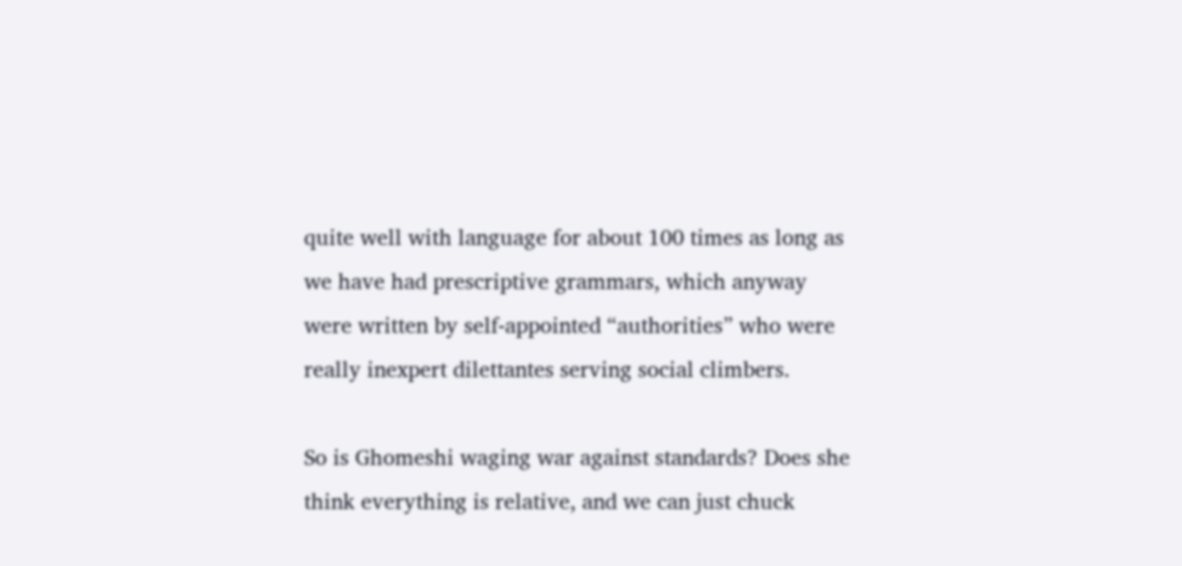quite well with language for about 100 times as long as we have had prescriptive grammars, which anyway were written by self-appointed “authorities” who were really inexpert dilettantes serving social climbers.

So is Ghomeshi waging war against standards? Does she think everything is relative, and we can just chuck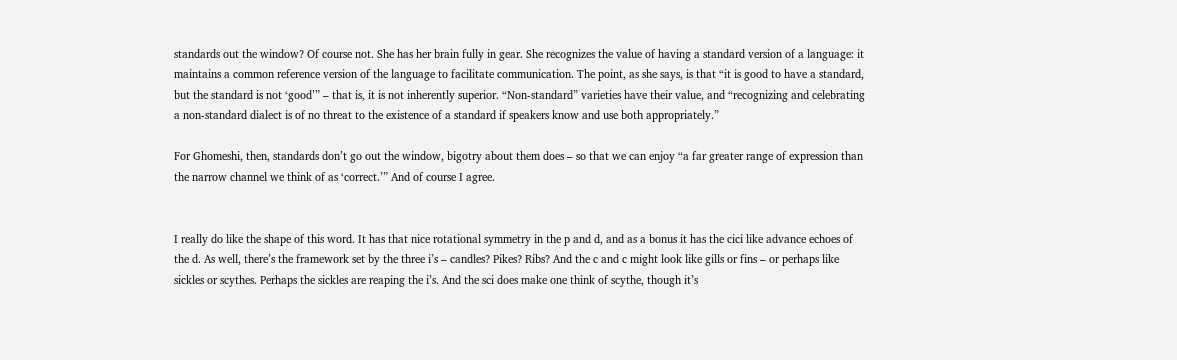standards out the window? Of course not. She has her brain fully in gear. She recognizes the value of having a standard version of a language: it maintains a common reference version of the language to facilitate communication. The point, as she says, is that “it is good to have a standard, but the standard is not ‘good’” – that is, it is not inherently superior. “Non-standard” varieties have their value, and “recognizing and celebrating a non-standard dialect is of no threat to the existence of a standard if speakers know and use both appropriately.”

For Ghomeshi, then, standards don’t go out the window, bigotry about them does – so that we can enjoy “a far greater range of expression than the narrow channel we think of as ‘correct.’” And of course I agree.


I really do like the shape of this word. It has that nice rotational symmetry in the p and d, and as a bonus it has the cici like advance echoes of the d. As well, there’s the framework set by the three i’s – candles? Pikes? Ribs? And the c and c might look like gills or fins – or perhaps like sickles or scythes. Perhaps the sickles are reaping the i’s. And the sci does make one think of scythe, though it’s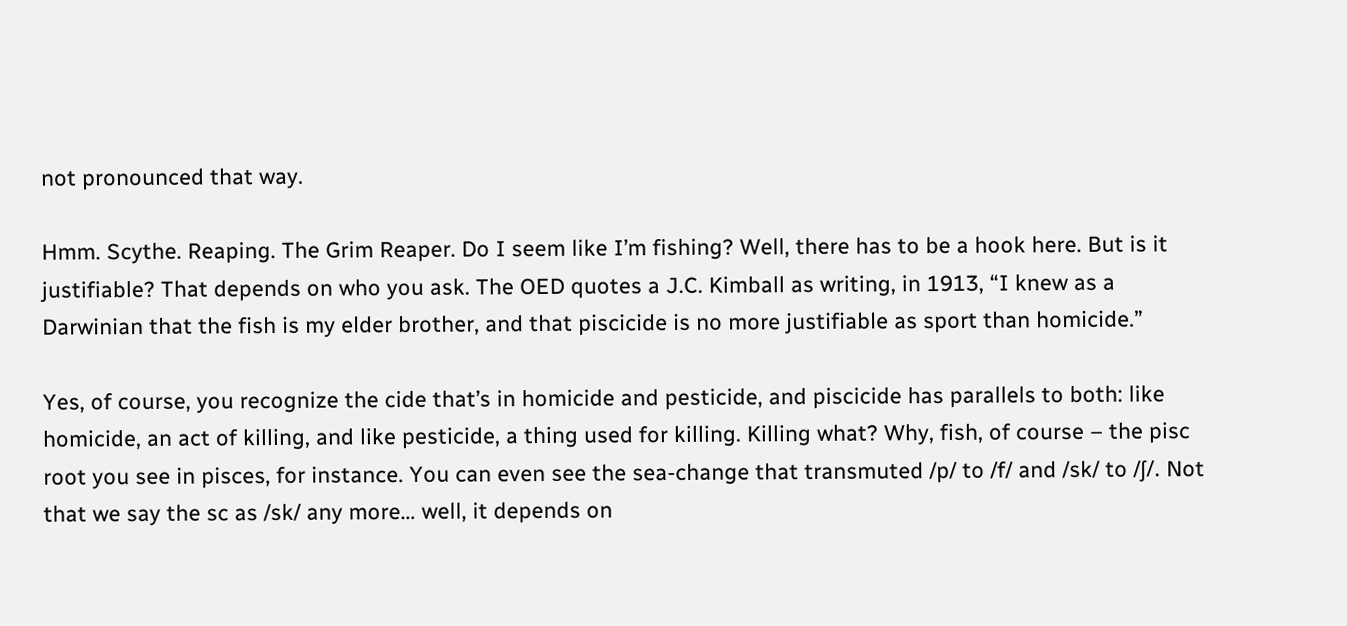not pronounced that way.

Hmm. Scythe. Reaping. The Grim Reaper. Do I seem like I’m fishing? Well, there has to be a hook here. But is it justifiable? That depends on who you ask. The OED quotes a J.C. Kimball as writing, in 1913, “I knew as a Darwinian that the fish is my elder brother, and that piscicide is no more justifiable as sport than homicide.”

Yes, of course, you recognize the cide that’s in homicide and pesticide, and piscicide has parallels to both: like homicide, an act of killing, and like pesticide, a thing used for killing. Killing what? Why, fish, of course – the pisc root you see in pisces, for instance. You can even see the sea-change that transmuted /p/ to /f/ and /sk/ to /ʃ/. Not that we say the sc as /sk/ any more… well, it depends on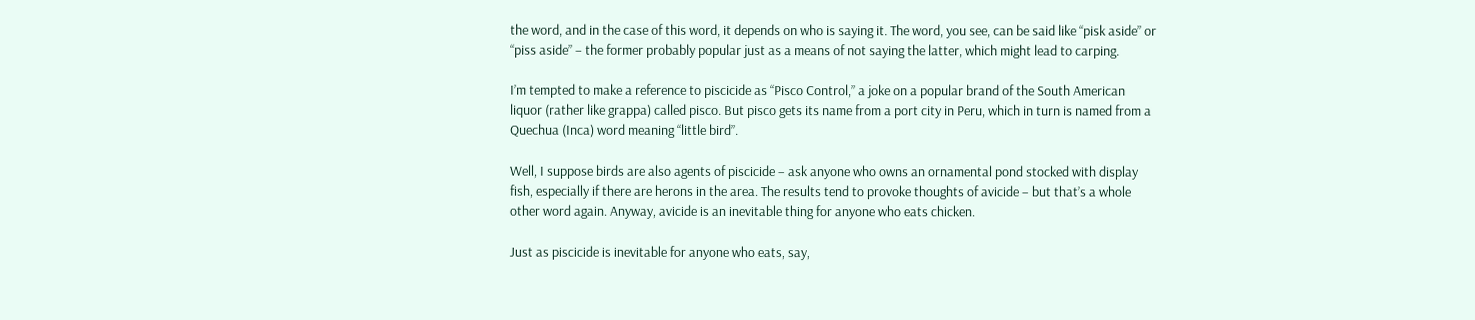the word, and in the case of this word, it depends on who is saying it. The word, you see, can be said like “pisk aside” or “piss aside” – the former probably popular just as a means of not saying the latter, which might lead to carping.

I’m tempted to make a reference to piscicide as “Pisco Control,” a joke on a popular brand of the South American liquor (rather like grappa) called pisco. But pisco gets its name from a port city in Peru, which in turn is named from a Quechua (Inca) word meaning “little bird”.

Well, I suppose birds are also agents of piscicide – ask anyone who owns an ornamental pond stocked with display fish, especially if there are herons in the area. The results tend to provoke thoughts of avicide – but that’s a whole other word again. Anyway, avicide is an inevitable thing for anyone who eats chicken.

Just as piscicide is inevitable for anyone who eats, say,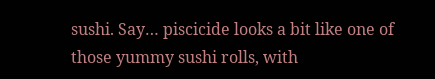sushi. Say… piscicide looks a bit like one of those yummy sushi rolls, with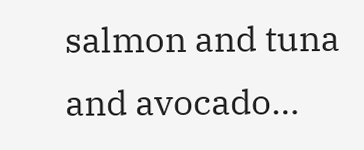salmon and tuna and avocado…